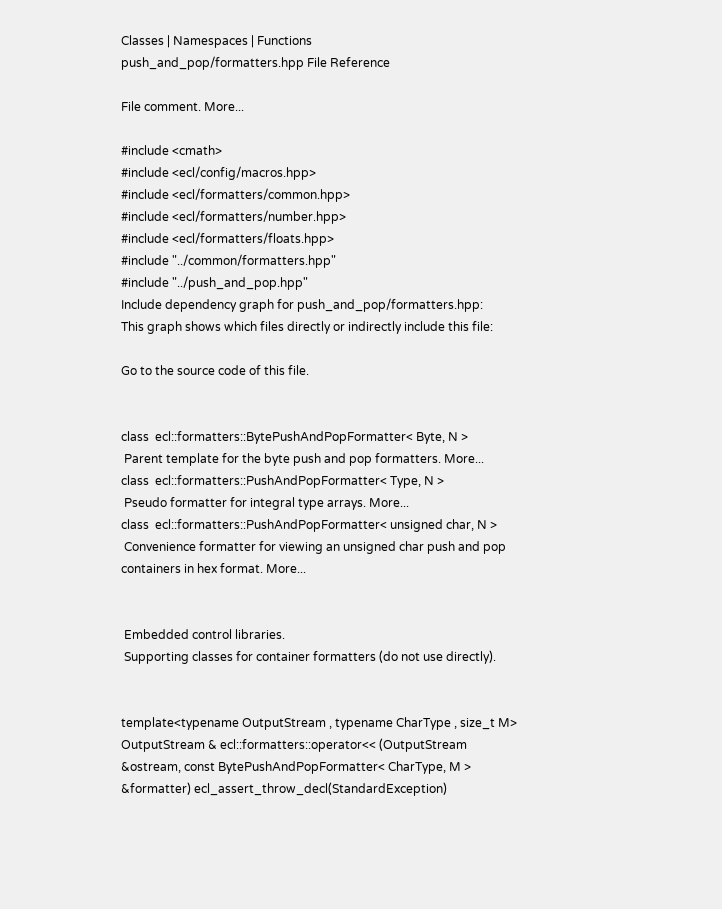Classes | Namespaces | Functions
push_and_pop/formatters.hpp File Reference

File comment. More...

#include <cmath>
#include <ecl/config/macros.hpp>
#include <ecl/formatters/common.hpp>
#include <ecl/formatters/number.hpp>
#include <ecl/formatters/floats.hpp>
#include "../common/formatters.hpp"
#include "../push_and_pop.hpp"
Include dependency graph for push_and_pop/formatters.hpp:
This graph shows which files directly or indirectly include this file:

Go to the source code of this file.


class  ecl::formatters::BytePushAndPopFormatter< Byte, N >
 Parent template for the byte push and pop formatters. More...
class  ecl::formatters::PushAndPopFormatter< Type, N >
 Pseudo formatter for integral type arrays. More...
class  ecl::formatters::PushAndPopFormatter< unsigned char, N >
 Convenience formatter for viewing an unsigned char push and pop containers in hex format. More...


 Embedded control libraries.
 Supporting classes for container formatters (do not use directly).


template<typename OutputStream , typename CharType , size_t M>
OutputStream & ecl::formatters::operator<< (OutputStream &ostream, const BytePushAndPopFormatter< CharType, M > &formatter) ecl_assert_throw_decl(StandardException)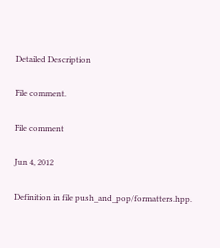Detailed Description

File comment.

File comment

Jun 4, 2012

Definition in file push_and_pop/formatters.hpp.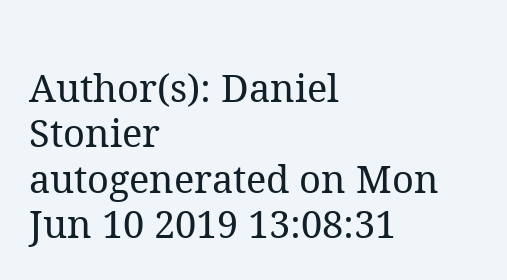Author(s): Daniel Stonier
autogenerated on Mon Jun 10 2019 13:08:31